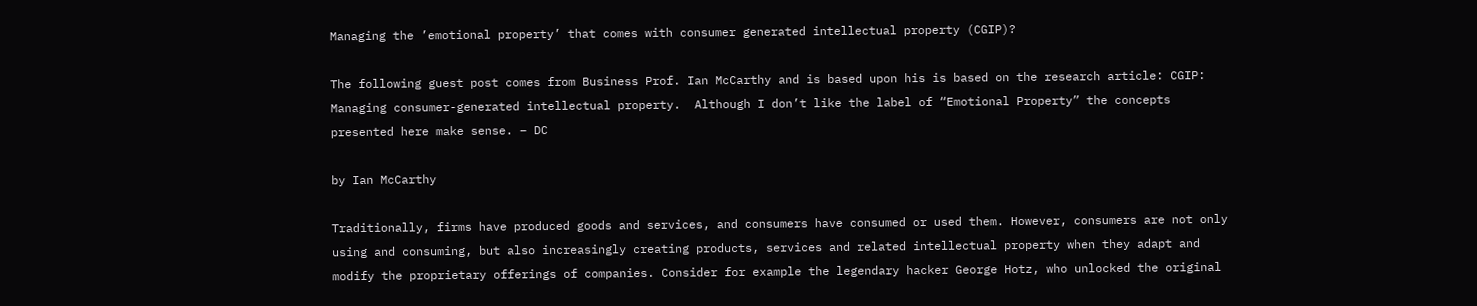Managing the ’emotional property’ that comes with consumer generated intellectual property (CGIP)?

The following guest post comes from Business Prof. Ian McCarthy and is based upon his is based on the research article: CGIP: Managing consumer-generated intellectual property.  Although I don’t like the label of “Emotional Property” the concepts presented here make sense. – DC

by Ian McCarthy

Traditionally, firms have produced goods and services, and consumers have consumed or used them. However, consumers are not only using and consuming, but also increasingly creating products, services and related intellectual property when they adapt and modify the proprietary offerings of companies. Consider for example the legendary hacker George Hotz, who unlocked the original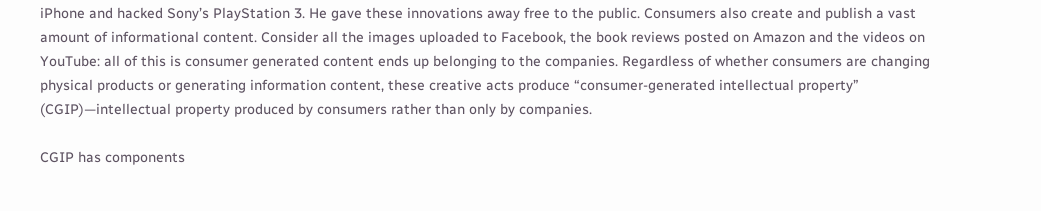iPhone and hacked Sony’s PlayStation 3. He gave these innovations away free to the public. Consumers also create and publish a vast amount of informational content. Consider all the images uploaded to Facebook, the book reviews posted on Amazon and the videos on YouTube: all of this is consumer generated content ends up belonging to the companies. Regardless of whether consumers are changing physical products or generating information content, these creative acts produce “consumer-generated intellectual property” (CGIP)—intellectual property produced by consumers rather than only by companies.

CGIP has components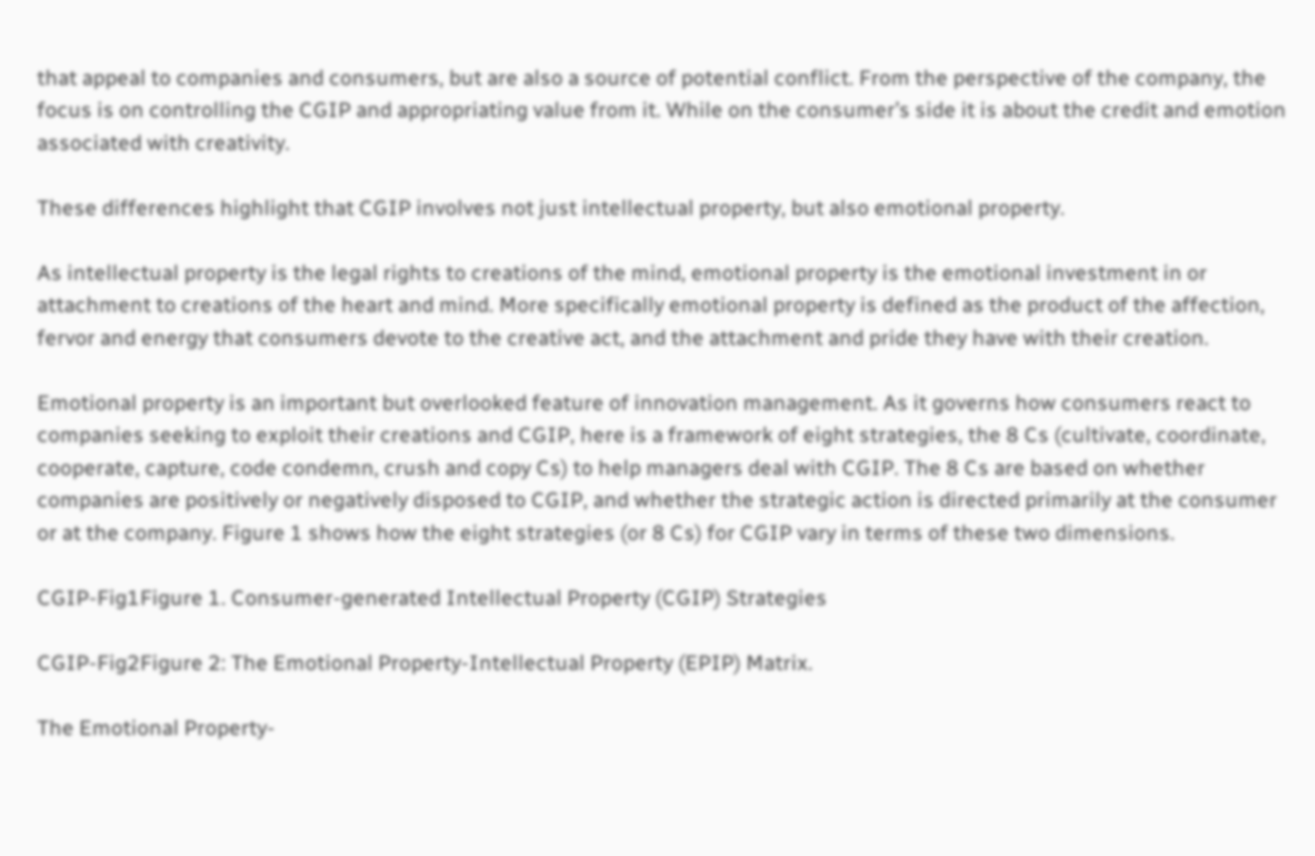that appeal to companies and consumers, but are also a source of potential conflict. From the perspective of the company, the focus is on controlling the CGIP and appropriating value from it. While on the consumer’s side it is about the credit and emotion associated with creativity.

These differences highlight that CGIP involves not just intellectual property, but also emotional property.

As intellectual property is the legal rights to creations of the mind, emotional property is the emotional investment in or attachment to creations of the heart and mind. More specifically emotional property is defined as the product of the affection, fervor and energy that consumers devote to the creative act, and the attachment and pride they have with their creation.

Emotional property is an important but overlooked feature of innovation management. As it governs how consumers react to companies seeking to exploit their creations and CGIP, here is a framework of eight strategies, the 8 Cs (cultivate, coordinate, cooperate, capture, code condemn, crush and copy Cs) to help managers deal with CGIP. The 8 Cs are based on whether companies are positively or negatively disposed to CGIP, and whether the strategic action is directed primarily at the consumer or at the company. Figure 1 shows how the eight strategies (or 8 Cs) for CGIP vary in terms of these two dimensions.

CGIP-Fig1Figure 1. Consumer-generated Intellectual Property (CGIP) Strategies

CGIP-Fig2Figure 2: The Emotional Property-Intellectual Property (EPIP) Matrix.

The Emotional Property-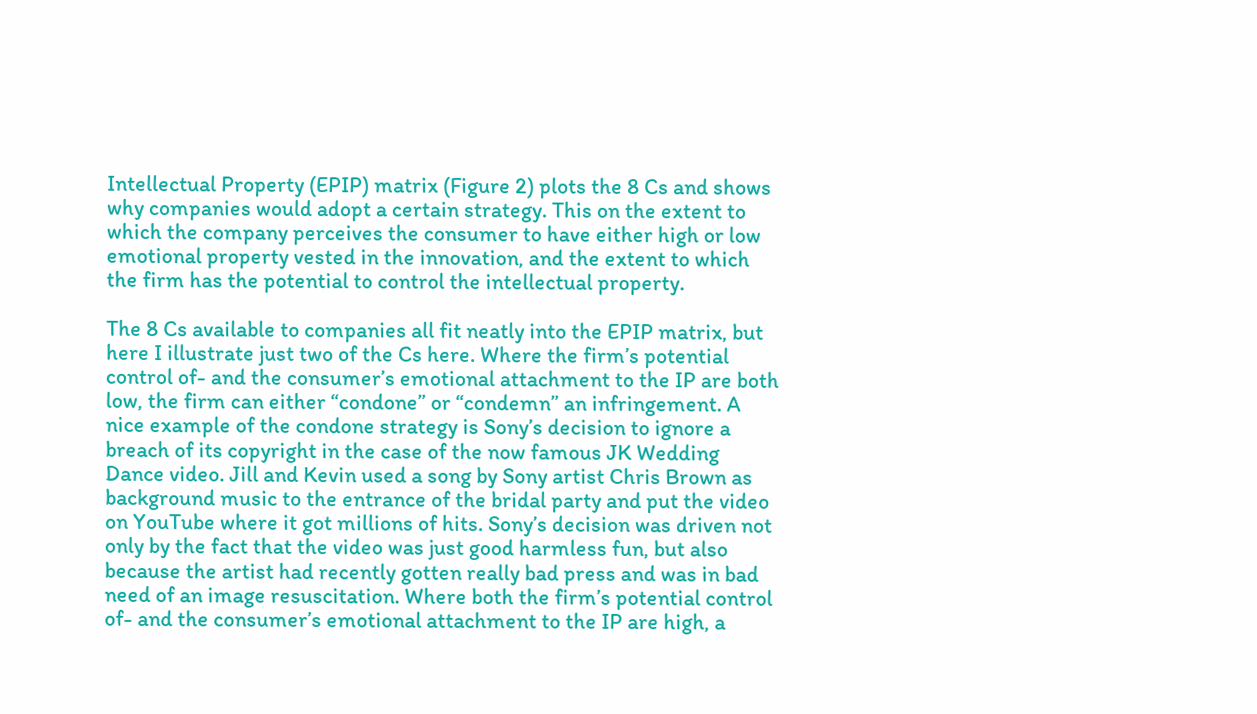Intellectual Property (EPIP) matrix (Figure 2) plots the 8 Cs and shows why companies would adopt a certain strategy. This on the extent to which the company perceives the consumer to have either high or low emotional property vested in the innovation, and the extent to which the firm has the potential to control the intellectual property.

The 8 Cs available to companies all fit neatly into the EPIP matrix, but here I illustrate just two of the Cs here. Where the firm’s potential control of- and the consumer’s emotional attachment to the IP are both low, the firm can either “condone” or “condemn” an infringement. A nice example of the condone strategy is Sony’s decision to ignore a breach of its copyright in the case of the now famous JK Wedding Dance video. Jill and Kevin used a song by Sony artist Chris Brown as background music to the entrance of the bridal party and put the video on YouTube where it got millions of hits. Sony’s decision was driven not only by the fact that the video was just good harmless fun, but also because the artist had recently gotten really bad press and was in bad need of an image resuscitation. Where both the firm’s potential control of- and the consumer’s emotional attachment to the IP are high, a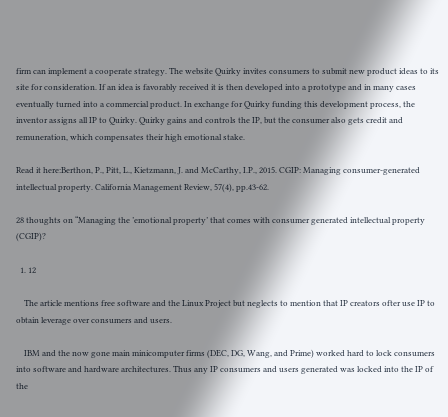firm can implement a cooperate strategy. The website Quirky invites consumers to submit new product ideas to its site for consideration. If an idea is favorably received it is then developed into a prototype and in many cases eventually turned into a commercial product. In exchange for Quirky funding this development process, the inventor assigns all IP to Quirky. Quirky gains and controls the IP, but the consumer also gets credit and remuneration, which compensates their high emotional stake.

Read it here:Berthon, P., Pitt, L., Kietzmann, J. and McCarthy, I.P., 2015. CGIP: Managing consumer-generated intellectual property. California Management Review, 57(4), pp.43-62.

28 thoughts on “Managing the ’emotional property’ that comes with consumer generated intellectual property (CGIP)?

  1. 12

    The article mentions free software and the Linux Project but neglects to mention that IP creators ofter use IP to obtain leverage over consumers and users.

    IBM and the now gone main minicomputer firms (DEC, DG, Wang, and Prime) worked hard to lock consumers into software and hardware architectures. Thus any IP consumers and users generated was locked into the IP of the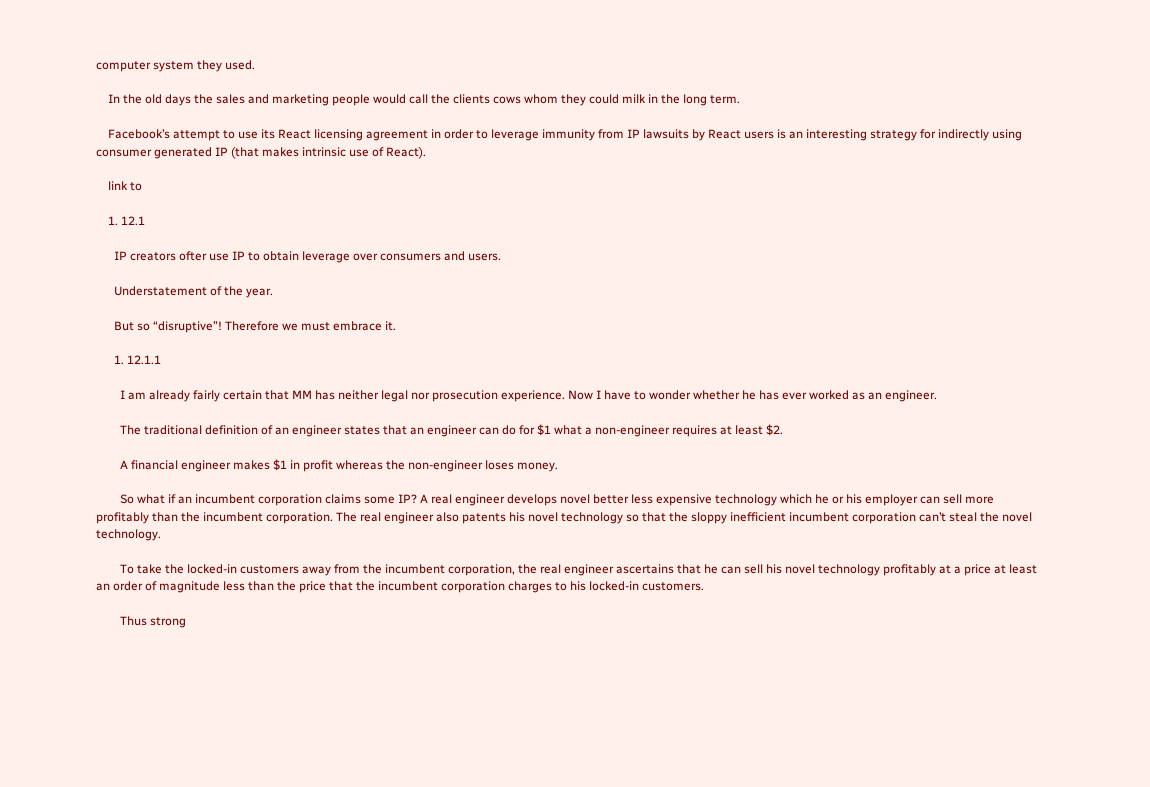computer system they used.

    In the old days the sales and marketing people would call the clients cows whom they could milk in the long term.

    Facebook’s attempt to use its React licensing agreement in order to leverage immunity from IP lawsuits by React users is an interesting strategy for indirectly using consumer generated IP (that makes intrinsic use of React).

    link to

    1. 12.1

      IP creators ofter use IP to obtain leverage over consumers and users.

      Understatement of the year.

      But so “disruptive”! Therefore we must embrace it.

      1. 12.1.1

        I am already fairly certain that MM has neither legal nor prosecution experience. Now I have to wonder whether he has ever worked as an engineer.

        The traditional definition of an engineer states that an engineer can do for $1 what a non-engineer requires at least $2.

        A financial engineer makes $1 in profit whereas the non-engineer loses money.

        So what if an incumbent corporation claims some IP? A real engineer develops novel better less expensive technology which he or his employer can sell more profitably than the incumbent corporation. The real engineer also patents his novel technology so that the sloppy inefficient incumbent corporation can’t steal the novel technology.

        To take the locked-in customers away from the incumbent corporation, the real engineer ascertains that he can sell his novel technology profitably at a price at least an order of magnitude less than the price that the incumbent corporation charges to his locked-in customers.

        Thus strong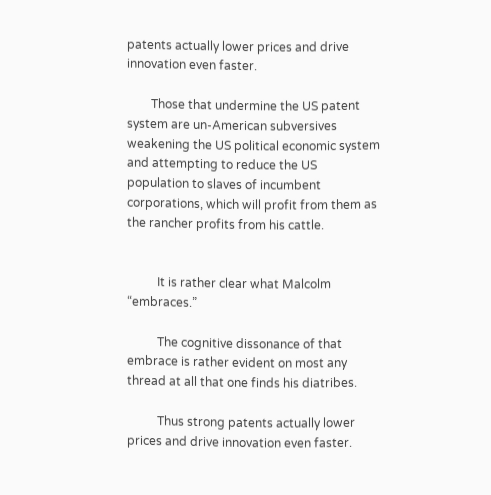patents actually lower prices and drive innovation even faster.

        Those that undermine the US patent system are un-American subversives weakening the US political economic system and attempting to reduce the US population to slaves of incumbent corporations, which will profit from them as the rancher profits from his cattle.


          It is rather clear what Malcolm “embraces.”

          The cognitive dissonance of that embrace is rather evident on most any thread at all that one finds his diatribes.

          Thus strong patents actually lower prices and drive innovation even faster.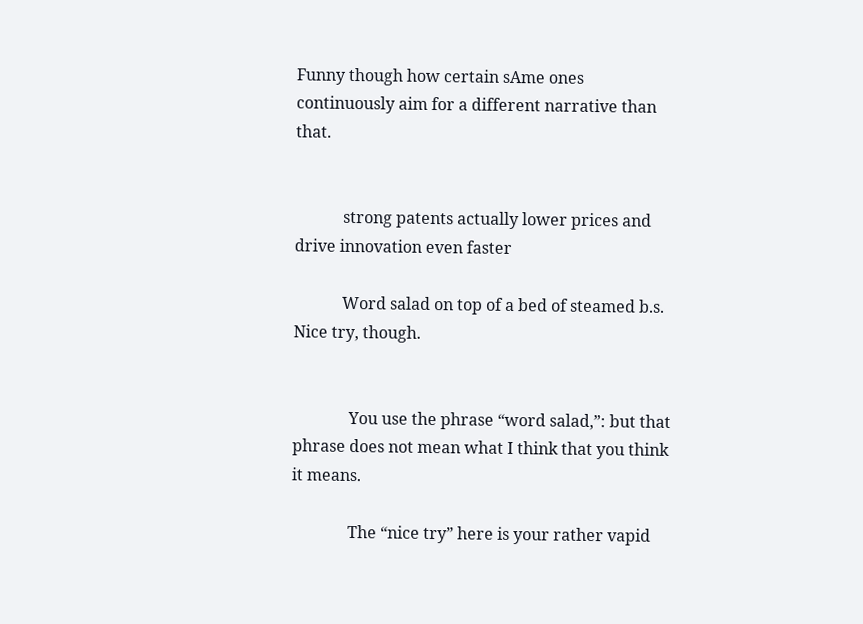Funny though how certain sAme ones continuously aim for a different narrative than that.


            strong patents actually lower prices and drive innovation even faster

            Word salad on top of a bed of steamed b.s. Nice try, though.


              You use the phrase “word salad,”: but that phrase does not mean what I think that you think it means.

              The “nice try” here is your rather vapid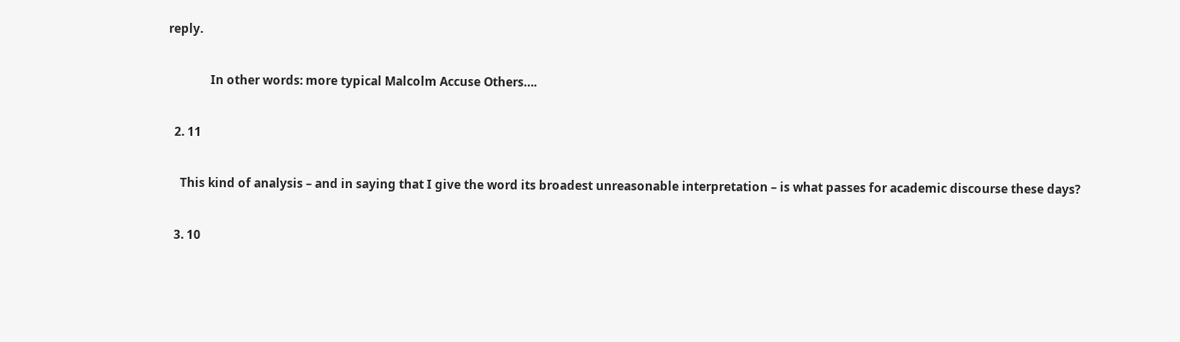reply.

              In other words: more typical Malcolm Accuse Others….

  2. 11

    This kind of analysis – and in saying that I give the word its broadest unreasonable interpretation – is what passes for academic discourse these days?

  3. 10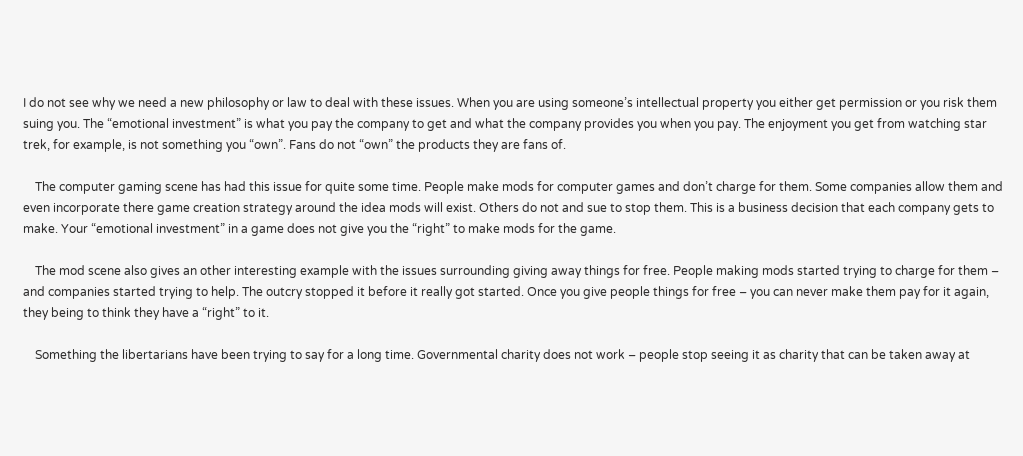I do not see why we need a new philosophy or law to deal with these issues. When you are using someone’s intellectual property you either get permission or you risk them suing you. The “emotional investment” is what you pay the company to get and what the company provides you when you pay. The enjoyment you get from watching star trek, for example, is not something you “own”. Fans do not “own” the products they are fans of.

    The computer gaming scene has had this issue for quite some time. People make mods for computer games and don’t charge for them. Some companies allow them and even incorporate there game creation strategy around the idea mods will exist. Others do not and sue to stop them. This is a business decision that each company gets to make. Your “emotional investment” in a game does not give you the “right” to make mods for the game.

    The mod scene also gives an other interesting example with the issues surrounding giving away things for free. People making mods started trying to charge for them – and companies started trying to help. The outcry stopped it before it really got started. Once you give people things for free – you can never make them pay for it again, they being to think they have a “right” to it.

    Something the libertarians have been trying to say for a long time. Governmental charity does not work – people stop seeing it as charity that can be taken away at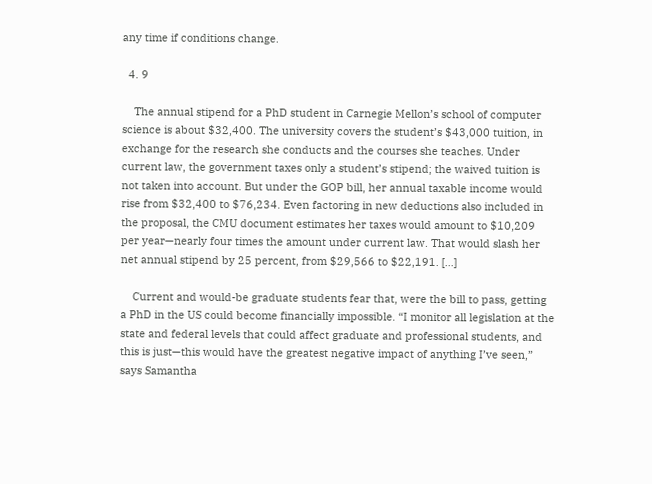any time if conditions change.

  4. 9

    The annual stipend for a PhD student in Carnegie Mellon’s school of computer science is about $32,400. The university covers the student’s $43,000 tuition, in exchange for the research she conducts and the courses she teaches. Under current law, the government taxes only a student’s stipend; the waived tuition is not taken into account. But under the GOP bill, her annual taxable income would rise from $32,400 to $76,234. Even factoring in new deductions also included in the proposal, the CMU document estimates her taxes would amount to $10,209 per year—nearly four times the amount under current law. That would slash her net annual stipend by 25 percent, from $29,566 to $22,191. […]

    Current and would-be graduate students fear that, were the bill to pass, getting a PhD in the US could become financially impossible. “I monitor all legislation at the state and federal levels that could affect graduate and professional students, and this is just—this would have the greatest negative impact of anything I’ve seen,” says Samantha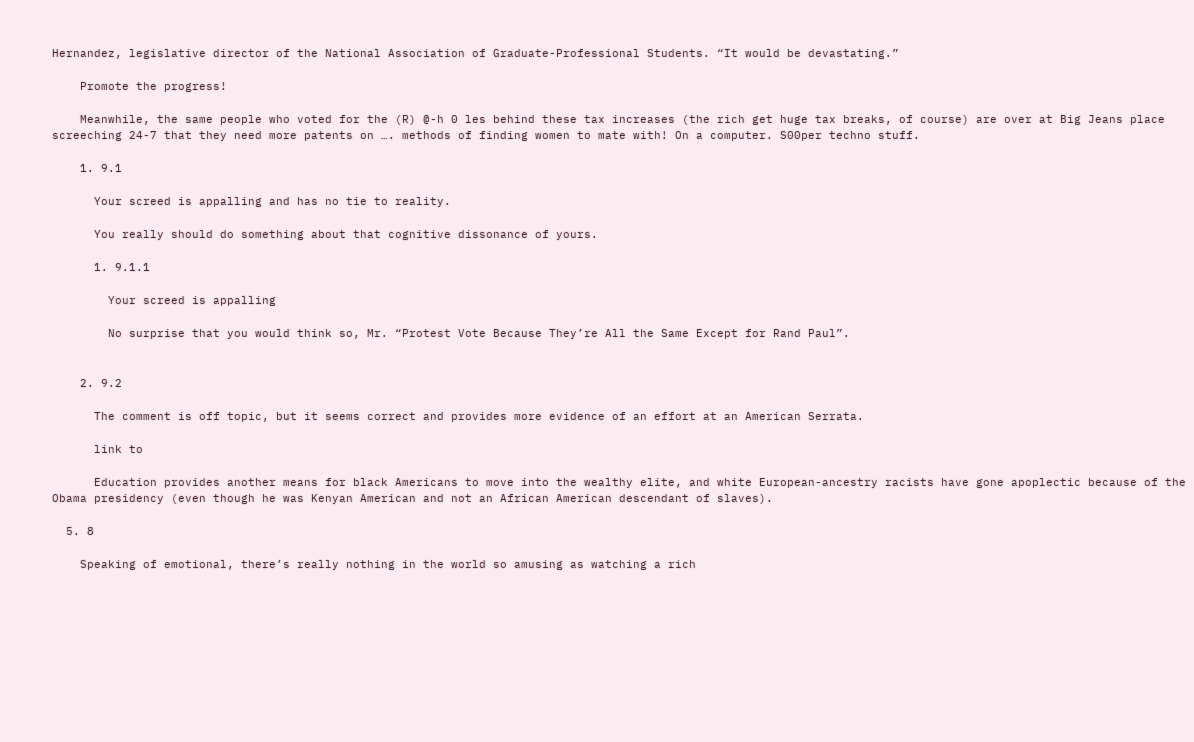Hernandez, legislative director of the National Association of Graduate-Professional Students. “It would be devastating.”

    Promote the progress!

    Meanwhile, the same people who voted for the (R) @-h 0 les behind these tax increases (the rich get huge tax breaks, of course) are over at Big Jeans place screeching 24-7 that they need more patents on …. methods of finding women to mate with! On a computer. S00per techno stuff.

    1. 9.1

      Your screed is appalling and has no tie to reality.

      You really should do something about that cognitive dissonance of yours.

      1. 9.1.1

        Your screed is appalling

        No surprise that you would think so, Mr. “Protest Vote Because They’re All the Same Except for Rand Paul”.


    2. 9.2

      The comment is off topic, but it seems correct and provides more evidence of an effort at an American Serrata.

      link to

      Education provides another means for black Americans to move into the wealthy elite, and white European-ancestry racists have gone apoplectic because of the Obama presidency (even though he was Kenyan American and not an African American descendant of slaves).

  5. 8

    Speaking of emotional, there’s really nothing in the world so amusing as watching a rich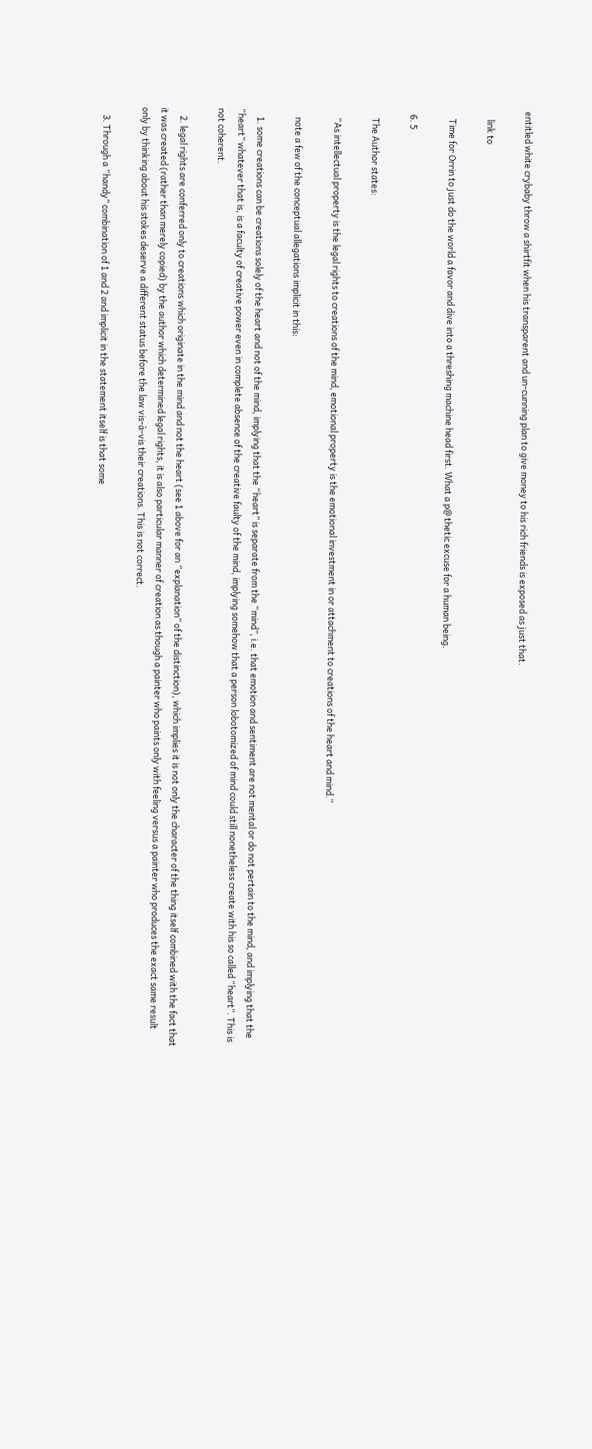entitled white crybaby throw a shirtfit when his transparent and un-cunning plan to give money to his rich friends is exposed as just that.

    link to

    Time for Orrin to just do the world a favor and dive into a threshing machine head first. What a p@ thetic excuse for a human being.

  6. 5

    The Author states:

    “As intellectual property is the legal rights to creations of the mind, emotional property is the emotional investment in or attachment to creations of the heart and mind.”

    note a few of the conceptual allegations implicit in this:

    1. some creations can be creations solely of the heart and not of the mind, implying that the “heart” is separate from the “mind”, i.e. that emotion and sentiment are not mental or do not pertain to the mind, and implying that the “heart” whatever that is, is a faculty of creative power even in complete absence of the creative faulty of the mind, implying somehow that a person lobotomized of mind could still nonetheless create with his so called “heart”. This is not coherent.

    2. legal rights are conferred only to creations which originate in the mind and not the heart (see 1 above for an “explanation” of the distinction), which implies it is not only the character of the thing itself combined with the fact that it was created (rather than merely copied) by the author which determined legal rights, it is also particular manner of creation as though a painter who paints only with feeling versus a painter who produces the exact same result only by thinking about his stokes deserve a different status before the law vis-à-vis their creations. This is not correct.

    3. Through a “handy” combination of 1 and 2 and implicit in the statement itself is that some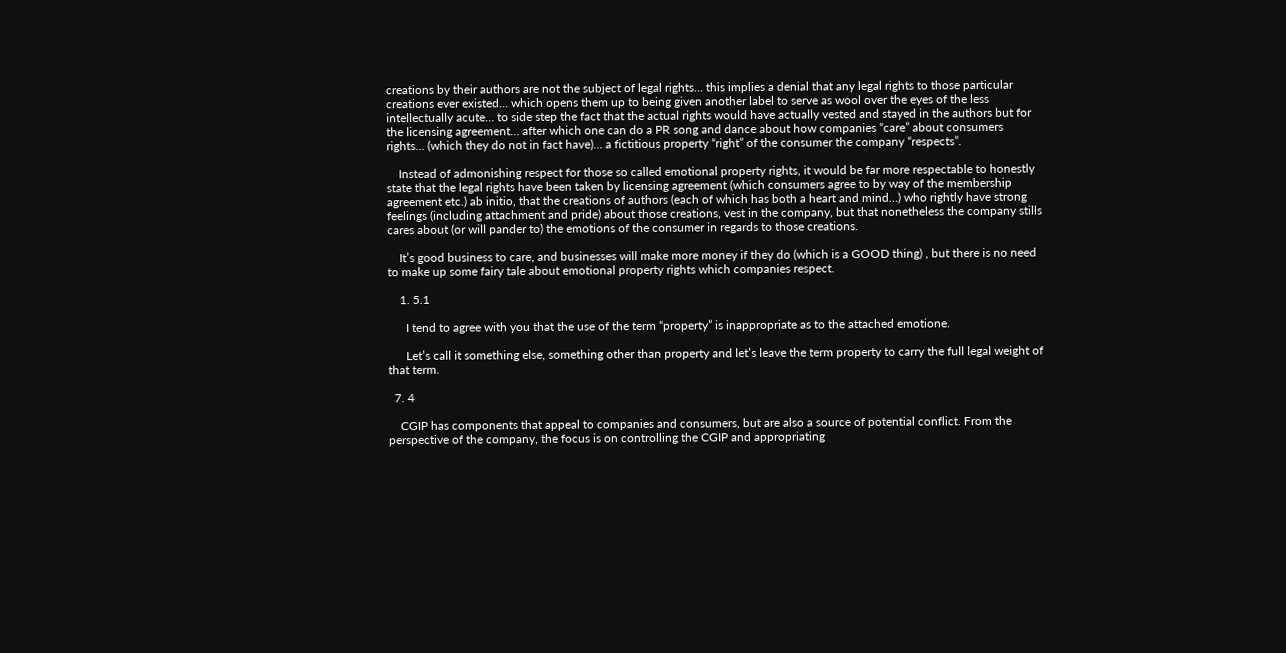creations by their authors are not the subject of legal rights… this implies a denial that any legal rights to those particular creations ever existed… which opens them up to being given another label to serve as wool over the eyes of the less intellectually acute… to side step the fact that the actual rights would have actually vested and stayed in the authors but for the licensing agreement… after which one can do a PR song and dance about how companies “care” about consumers rights… (which they do not in fact have)… a fictitious property “right” of the consumer the company “respects”.

    Instead of admonishing respect for those so called emotional property rights, it would be far more respectable to honestly state that the legal rights have been taken by licensing agreement (which consumers agree to by way of the membership agreement etc.) ab initio, that the creations of authors (each of which has both a heart and mind…) who rightly have strong feelings (including attachment and pride) about those creations, vest in the company, but that nonetheless the company stills cares about (or will pander to) the emotions of the consumer in regards to those creations.

    It’s good business to care, and businesses will make more money if they do (which is a GOOD thing) , but there is no need to make up some fairy tale about emotional property rights which companies respect.

    1. 5.1

      I tend to agree with you that the use of the term “property” is inappropriate as to the attached emotione.

      Let’s call it something else, something other than property and let’s leave the term property to carry the full legal weight of that term.

  7. 4

    CGIP has components that appeal to companies and consumers, but are also a source of potential conflict. From the perspective of the company, the focus is on controlling the CGIP and appropriating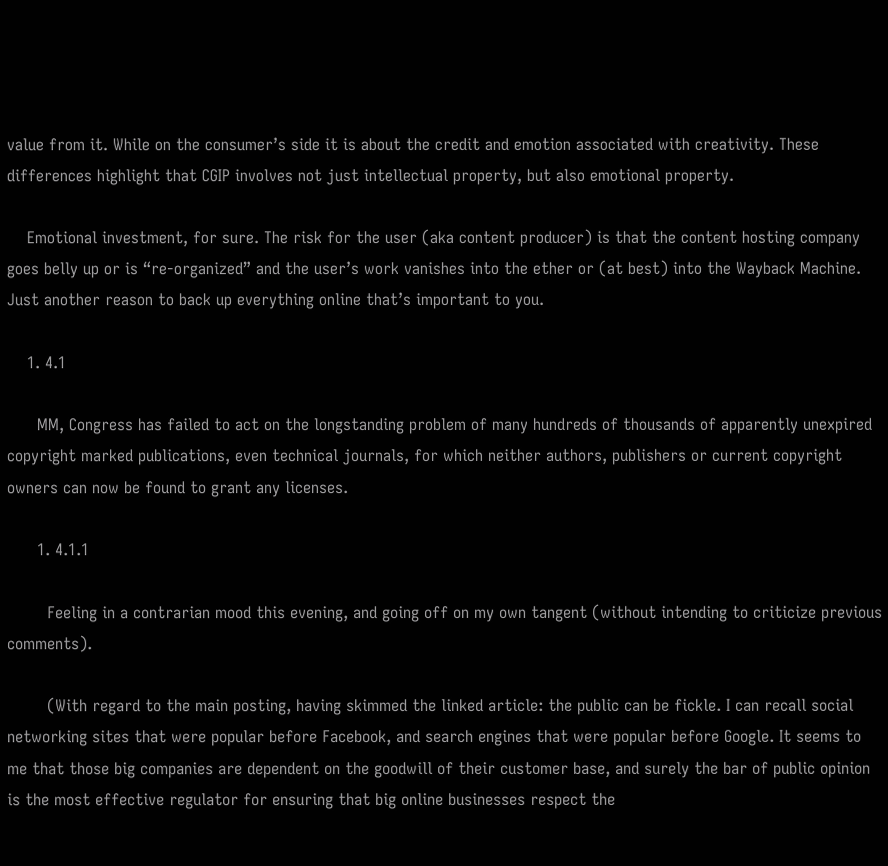value from it. While on the consumer’s side it is about the credit and emotion associated with creativity. These differences highlight that CGIP involves not just intellectual property, but also emotional property.

    Emotional investment, for sure. The risk for the user (aka content producer) is that the content hosting company goes belly up or is “re-organized” and the user’s work vanishes into the ether or (at best) into the Wayback Machine. Just another reason to back up everything online that’s important to you.

    1. 4.1

      MM, Congress has failed to act on the longstanding problem of many hundreds of thousands of apparently unexpired copyright marked publications, even technical journals, for which neither authors, publishers or current copyright owners can now be found to grant any licenses.

      1. 4.1.1

        Feeling in a contrarian mood this evening, and going off on my own tangent (without intending to criticize previous comments).

        (With regard to the main posting, having skimmed the linked article: the public can be fickle. I can recall social networking sites that were popular before Facebook, and search engines that were popular before Google. It seems to me that those big companies are dependent on the goodwill of their customer base, and surely the bar of public opinion is the most effective regulator for ensuring that big online businesses respect the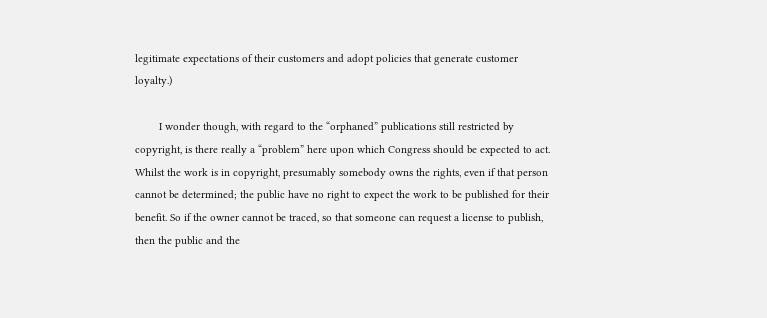legitimate expectations of their customers and adopt policies that generate customer loyalty.)

        I wonder though, with regard to the “orphaned” publications still restricted by copyright, is there really a “problem” here upon which Congress should be expected to act. Whilst the work is in copyright, presumably somebody owns the rights, even if that person cannot be determined; the public have no right to expect the work to be published for their benefit. So if the owner cannot be traced, so that someone can request a license to publish, then the public and the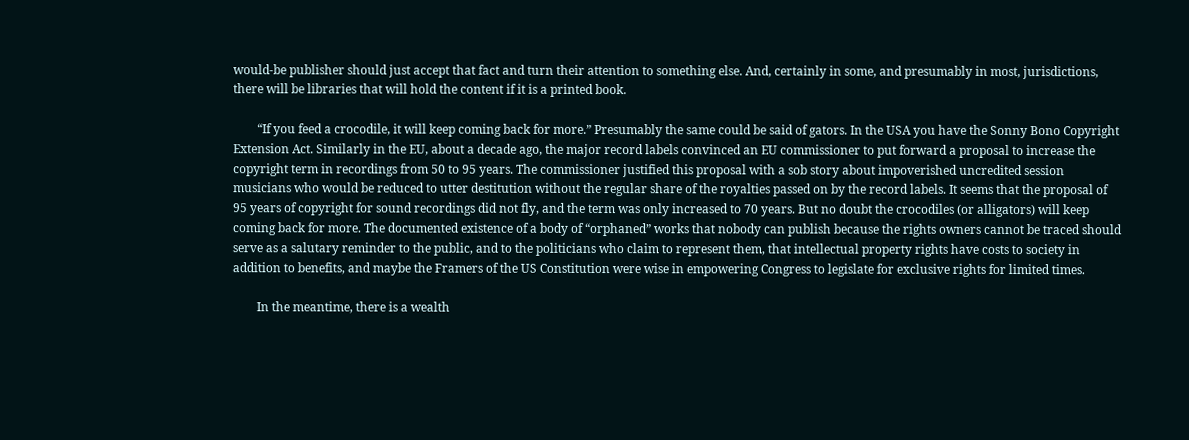would-be publisher should just accept that fact and turn their attention to something else. And, certainly in some, and presumably in most, jurisdictions, there will be libraries that will hold the content if it is a printed book.

        “If you feed a crocodile, it will keep coming back for more.” Presumably the same could be said of gators. In the USA you have the Sonny Bono Copyright Extension Act. Similarly in the EU, about a decade ago, the major record labels convinced an EU commissioner to put forward a proposal to increase the copyright term in recordings from 50 to 95 years. The commissioner justified this proposal with a sob story about impoverished uncredited session musicians who would be reduced to utter destitution without the regular share of the royalties passed on by the record labels. It seems that the proposal of 95 years of copyright for sound recordings did not fly, and the term was only increased to 70 years. But no doubt the crocodiles (or alligators) will keep coming back for more. The documented existence of a body of “orphaned” works that nobody can publish because the rights owners cannot be traced should serve as a salutary reminder to the public, and to the politicians who claim to represent them, that intellectual property rights have costs to society in addition to benefits, and maybe the Framers of the US Constitution were wise in empowering Congress to legislate for exclusive rights for limited times.

        In the meantime, there is a wealth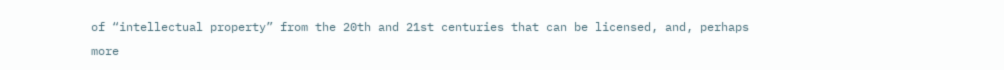of “intellectual property” from the 20th and 21st centuries that can be licensed, and, perhaps more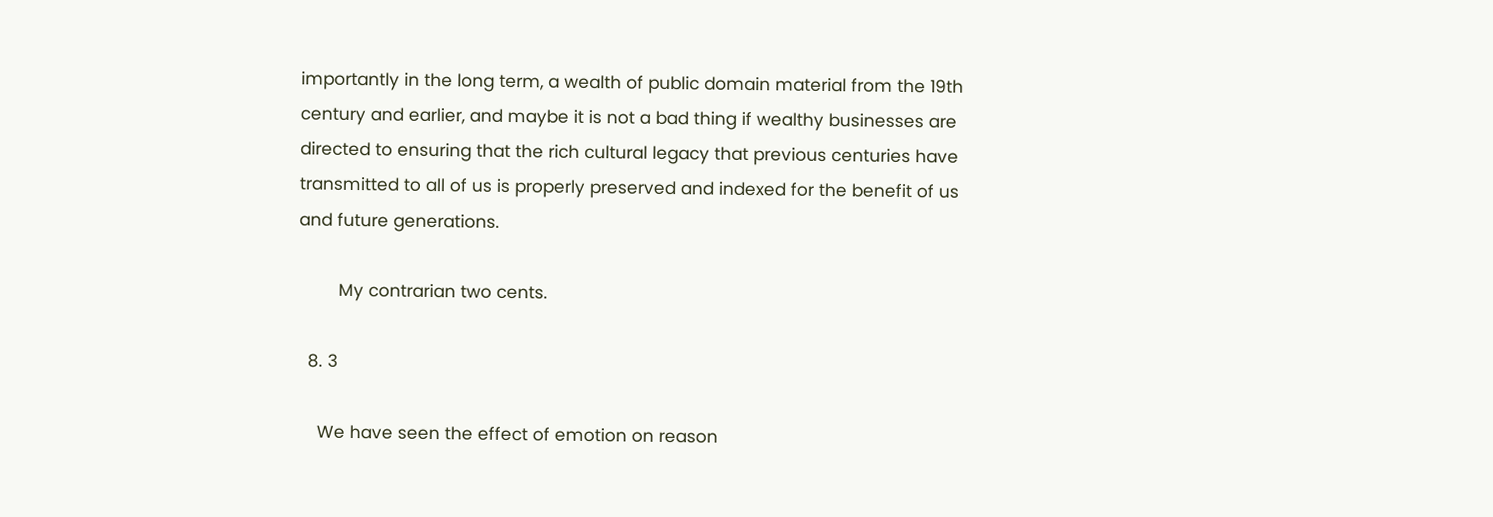importantly in the long term, a wealth of public domain material from the 19th century and earlier, and maybe it is not a bad thing if wealthy businesses are directed to ensuring that the rich cultural legacy that previous centuries have transmitted to all of us is properly preserved and indexed for the benefit of us and future generations.

        My contrarian two cents.

  8. 3

    We have seen the effect of emotion on reason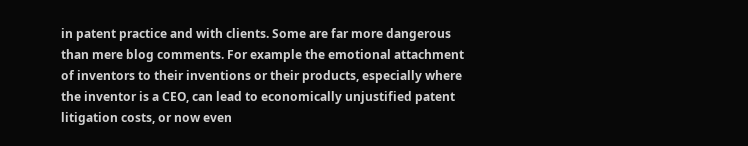in patent practice and with clients. Some are far more dangerous than mere blog comments. For example the emotional attachment of inventors to their inventions or their products, especially where the inventor is a CEO, can lead to economically unjustified patent litigation costs, or now even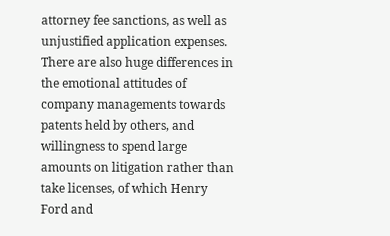attorney fee sanctions, as well as unjustified application expenses. There are also huge differences in the emotional attitudes of company managements towards patents held by others, and willingness to spend large amounts on litigation rather than take licenses, of which Henry Ford and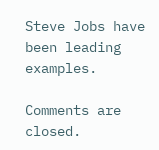Steve Jobs have been leading examples.

Comments are closed.